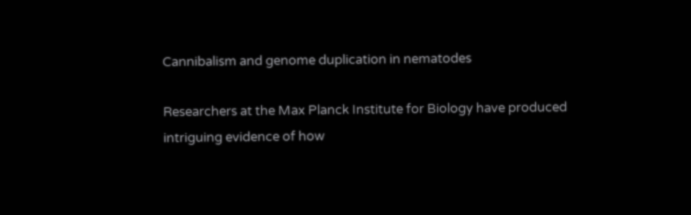Cannibalism and genome duplication in nematodes

Researchers at the Max Planck Institute for Biology have produced intriguing evidence of how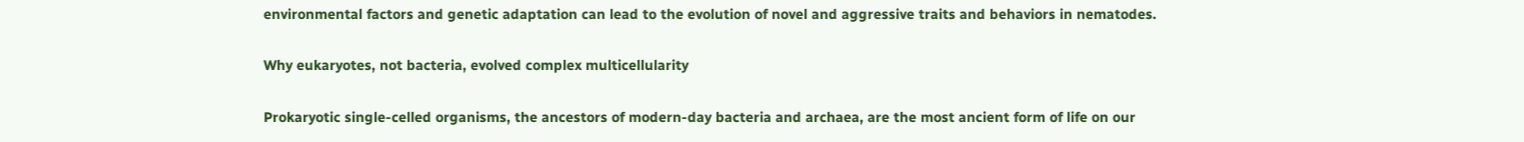environmental factors and genetic adaptation can lead to the evolution of novel and aggressive traits and behaviors in nematodes.

Why eukaryotes, not bacteria, evolved complex multicellularity

Prokaryotic single-celled organisms, the ancestors of modern-day bacteria and archaea, are the most ancient form of life on our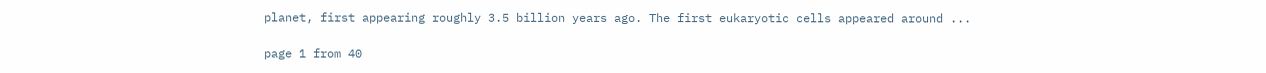planet, first appearing roughly 3.5 billion years ago. The first eukaryotic cells appeared around ...

page 1 from 40